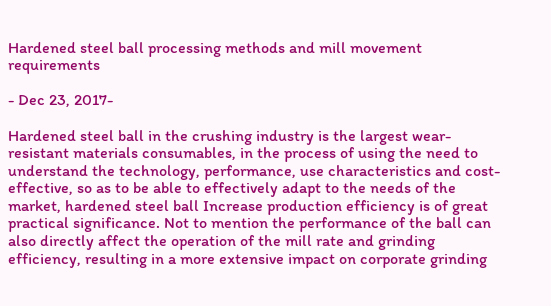Hardened steel ball processing methods and mill movement requirements

- Dec 23, 2017-

Hardened steel ball in the crushing industry is the largest wear-resistant materials consumables, in the process of using the need to understand the technology, performance, use characteristics and cost-effective, so as to be able to effectively adapt to the needs of the market, hardened steel ball Increase production efficiency is of great practical significance. Not to mention the performance of the ball can also directly affect the operation of the mill rate and grinding efficiency, resulting in a more extensive impact on corporate grinding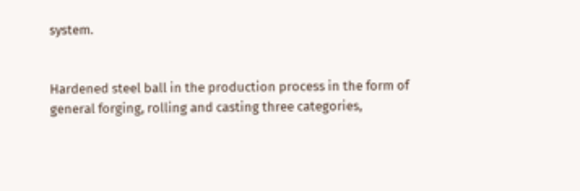system.


Hardened steel ball in the production process in the form of general forging, rolling and casting three categories,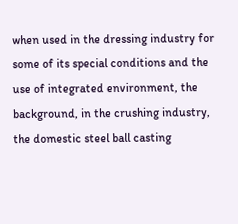when used in the dressing industry for some of its special conditions and the use of integrated environment, the background, in the crushing industry, the domestic steel ball casting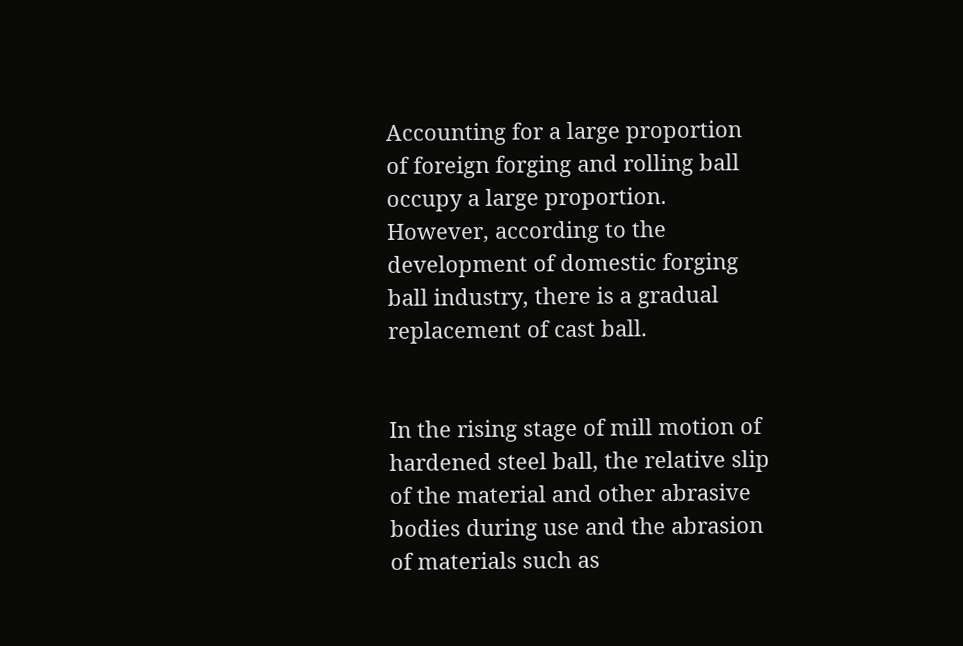Accounting for a large proportion of foreign forging and rolling ball occupy a large proportion. However, according to the development of domestic forging ball industry, there is a gradual replacement of cast ball.


In the rising stage of mill motion of hardened steel ball, the relative slip of the material and other abrasive bodies during use and the abrasion of materials such as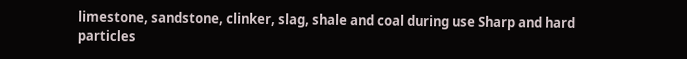limestone, sandstone, clinker, slag, shale and coal during use Sharp and hard particles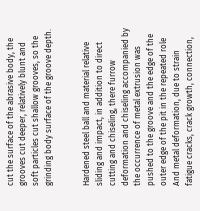cut the surface of the abrasive body, the grooves cut deeper, relatively blunt and soft particles cut shallow grooves, so the grinding body surface of the groove depth.


Hardened steel ball and material relative sliding and impact, in addition to direct cutting and chiseling, there furrow deformation and chiseling accompanied by the occurrence of metal extrusion was pushed to the groove and the edge of the outer edge of the pit in the repeated role And metal deformation, due to strain fatigue cracks, crack growth, connection,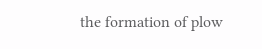the formation of plow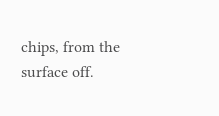chips, from the surface off.